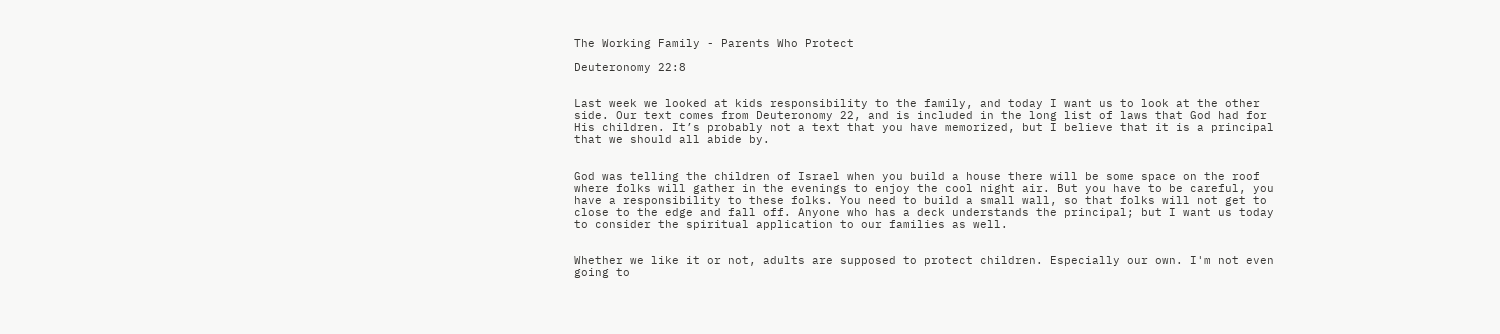The Working Family - Parents Who Protect

Deuteronomy 22:8


Last week we looked at kids responsibility to the family, and today I want us to look at the other side. Our text comes from Deuteronomy 22, and is included in the long list of laws that God had for His children. It’s probably not a text that you have memorized, but I believe that it is a principal that we should all abide by.


God was telling the children of Israel when you build a house there will be some space on the roof where folks will gather in the evenings to enjoy the cool night air. But you have to be careful, you have a responsibility to these folks. You need to build a small wall, so that folks will not get to close to the edge and fall off. Anyone who has a deck understands the principal; but I want us today to consider the spiritual application to our families as well.


Whether we like it or not, adults are supposed to protect children. Especially our own. I'm not even going to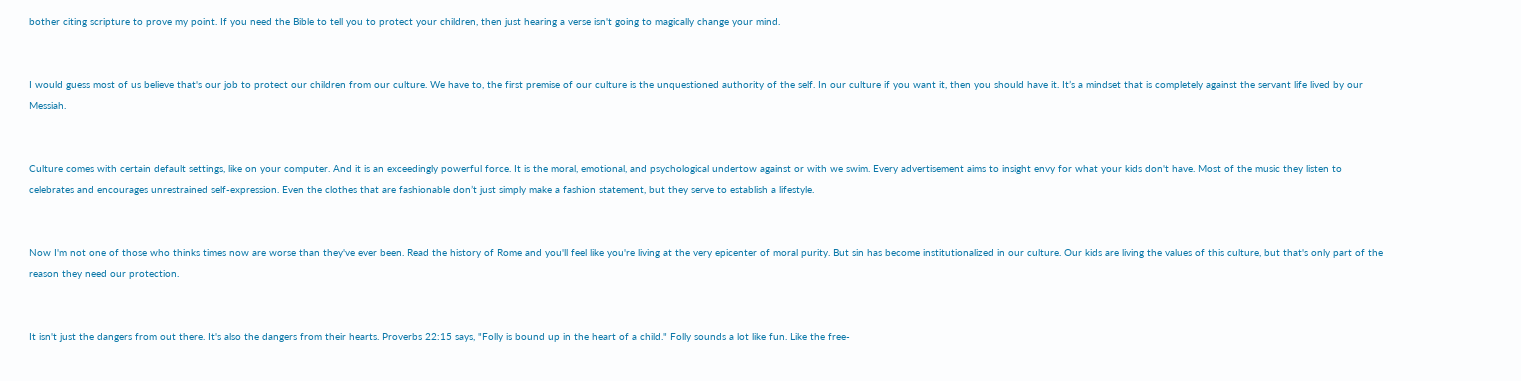bother citing scripture to prove my point. If you need the Bible to tell you to protect your children, then just hearing a verse isn't going to magically change your mind.


I would guess most of us believe that's our job to protect our children from our culture. We have to, the first premise of our culture is the unquestioned authority of the self. In our culture if you want it, then you should have it. It’s a mindset that is completely against the servant life lived by our Messiah.


Culture comes with certain default settings, like on your computer. And it is an exceedingly powerful force. It is the moral, emotional, and psychological undertow against or with we swim. Every advertisement aims to insight envy for what your kids don't have. Most of the music they listen to celebrates and encourages unrestrained self-expression. Even the clothes that are fashionable don’t just simply make a fashion statement, but they serve to establish a lifestyle.


Now I'm not one of those who thinks times now are worse than they've ever been. Read the history of Rome and you'll feel like you're living at the very epicenter of moral purity. But sin has become institutionalized in our culture. Our kids are living the values of this culture, but that's only part of the reason they need our protection.


It isn't just the dangers from out there. It's also the dangers from their hearts. Proverbs 22:15 says, "Folly is bound up in the heart of a child." Folly sounds a lot like fun. Like the free-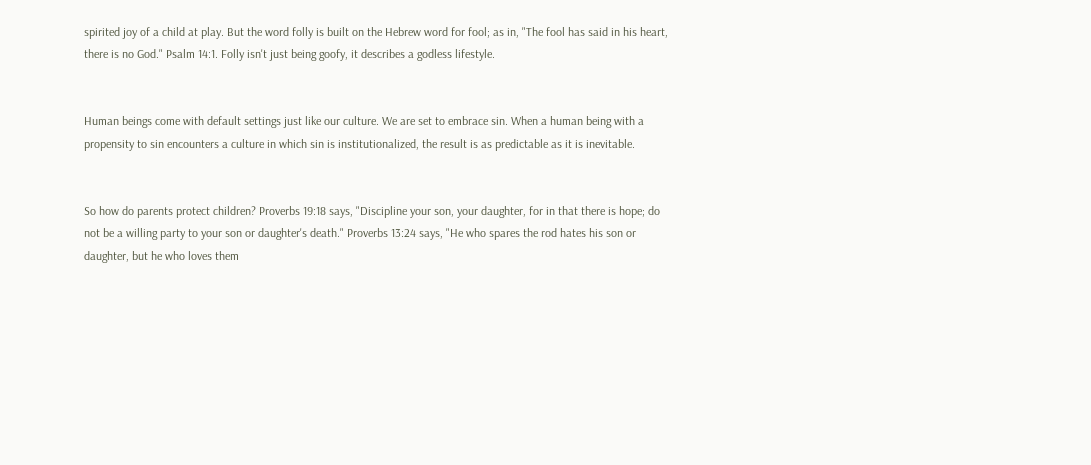spirited joy of a child at play. But the word folly is built on the Hebrew word for fool; as in, "The fool has said in his heart, there is no God." Psalm 14:1. Folly isn't just being goofy, it describes a godless lifestyle.


Human beings come with default settings just like our culture. We are set to embrace sin. When a human being with a propensity to sin encounters a culture in which sin is institutionalized, the result is as predictable as it is inevitable.


So how do parents protect children? Proverbs 19:18 says, "Discipline your son, your daughter, for in that there is hope; do not be a willing party to your son or daughter's death." Proverbs 13:24 says, "He who spares the rod hates his son or daughter, but he who loves them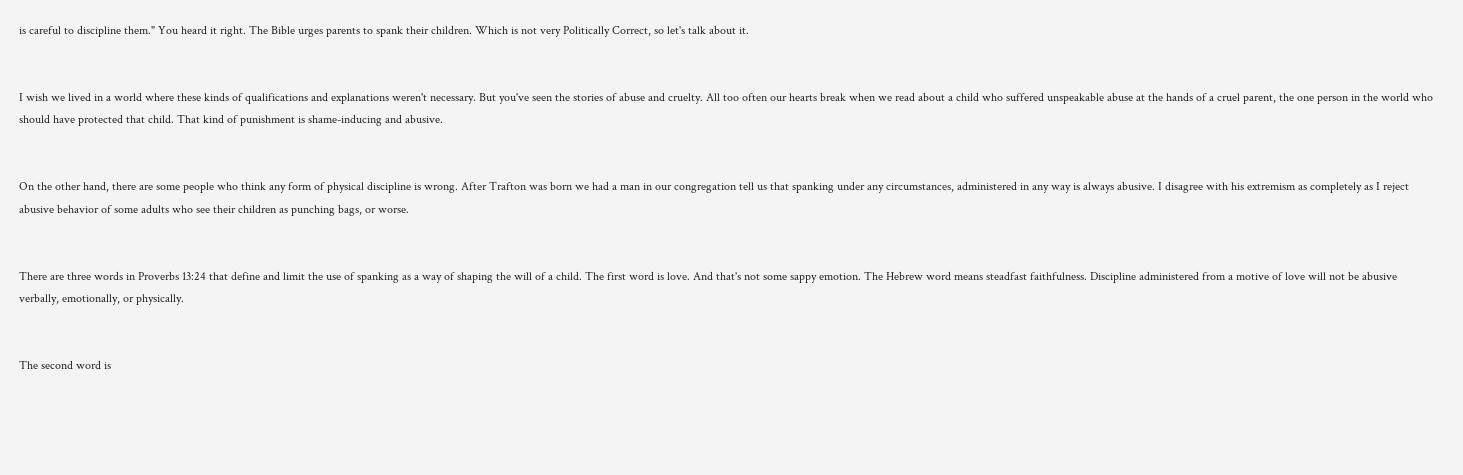is careful to discipline them." You heard it right. The Bible urges parents to spank their children. Which is not very Politically Correct, so let's talk about it.


I wish we lived in a world where these kinds of qualifications and explanations weren't necessary. But you've seen the stories of abuse and cruelty. All too often our hearts break when we read about a child who suffered unspeakable abuse at the hands of a cruel parent, the one person in the world who should have protected that child. That kind of punishment is shame-inducing and abusive.


On the other hand, there are some people who think any form of physical discipline is wrong. After Trafton was born we had a man in our congregation tell us that spanking under any circumstances, administered in any way is always abusive. I disagree with his extremism as completely as I reject abusive behavior of some adults who see their children as punching bags, or worse.


There are three words in Proverbs 13:24 that define and limit the use of spanking as a way of shaping the will of a child. The first word is love. And that's not some sappy emotion. The Hebrew word means steadfast faithfulness. Discipline administered from a motive of love will not be abusive verbally, emotionally, or physically.


The second word is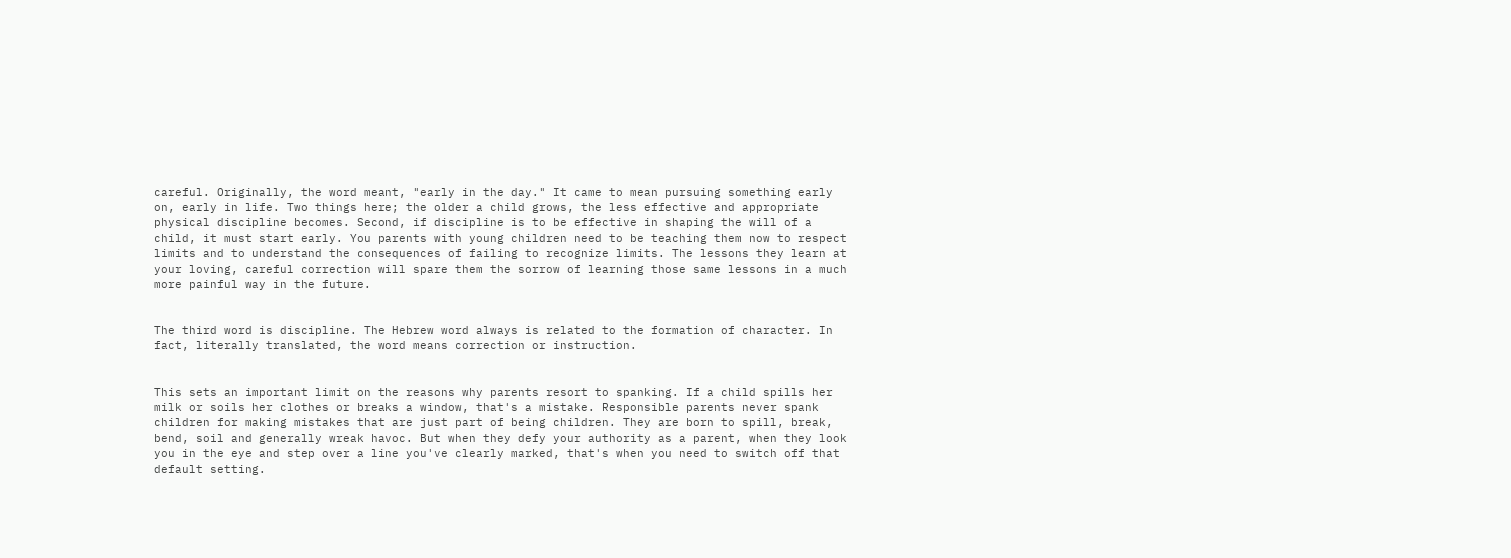careful. Originally, the word meant, "early in the day." It came to mean pursuing something early on, early in life. Two things here; the older a child grows, the less effective and appropriate physical discipline becomes. Second, if discipline is to be effective in shaping the will of a child, it must start early. You parents with young children need to be teaching them now to respect limits and to understand the consequences of failing to recognize limits. The lessons they learn at your loving, careful correction will spare them the sorrow of learning those same lessons in a much more painful way in the future.


The third word is discipline. The Hebrew word always is related to the formation of character. In fact, literally translated, the word means correction or instruction.


This sets an important limit on the reasons why parents resort to spanking. If a child spills her milk or soils her clothes or breaks a window, that's a mistake. Responsible parents never spank children for making mistakes that are just part of being children. They are born to spill, break, bend, soil and generally wreak havoc. But when they defy your authority as a parent, when they look you in the eye and step over a line you've clearly marked, that's when you need to switch off that default setting.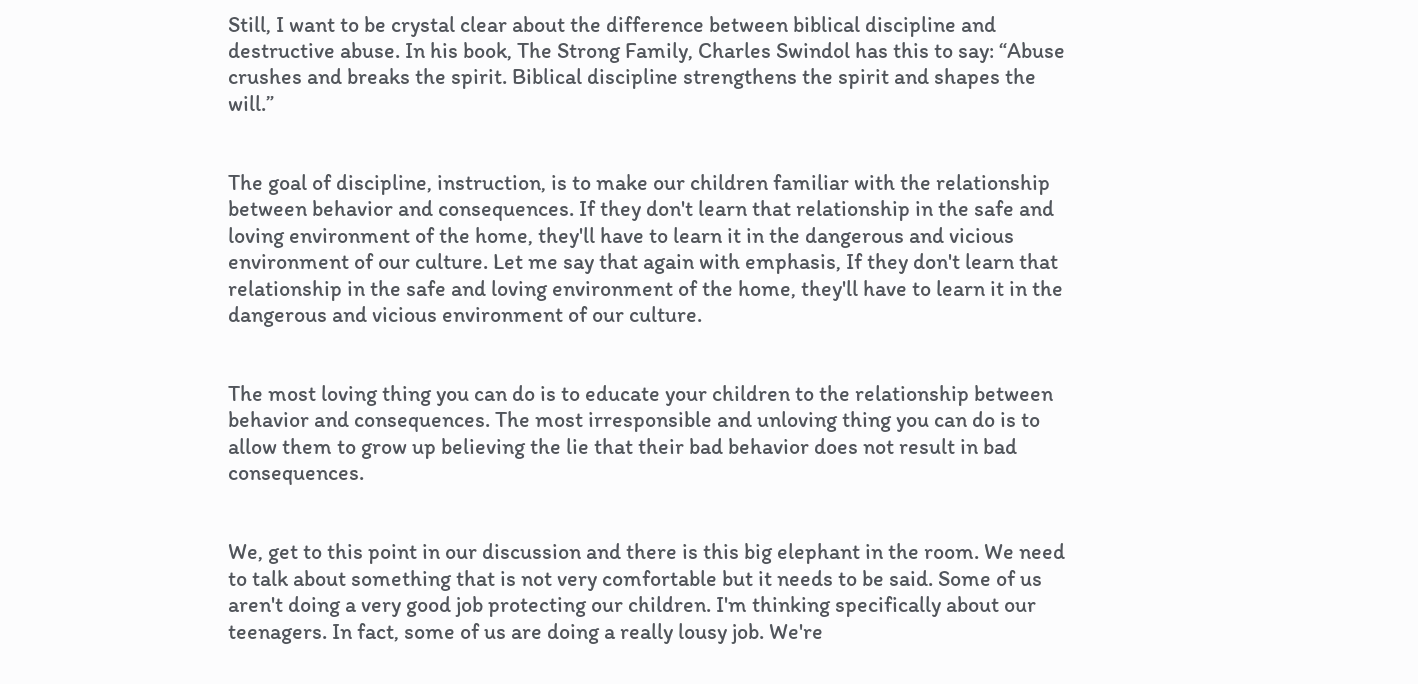Still, I want to be crystal clear about the difference between biblical discipline and destructive abuse. In his book, The Strong Family, Charles Swindol has this to say: “Abuse crushes and breaks the spirit. Biblical discipline strengthens the spirit and shapes the will.”


The goal of discipline, instruction, is to make our children familiar with the relationship between behavior and consequences. If they don't learn that relationship in the safe and loving environment of the home, they'll have to learn it in the dangerous and vicious environment of our culture. Let me say that again with emphasis, If they don't learn that relationship in the safe and loving environment of the home, they'll have to learn it in the dangerous and vicious environment of our culture.


The most loving thing you can do is to educate your children to the relationship between behavior and consequences. The most irresponsible and unloving thing you can do is to allow them to grow up believing the lie that their bad behavior does not result in bad consequences.


We, get to this point in our discussion and there is this big elephant in the room. We need to talk about something that is not very comfortable but it needs to be said. Some of us aren't doing a very good job protecting our children. I'm thinking specifically about our teenagers. In fact, some of us are doing a really lousy job. We're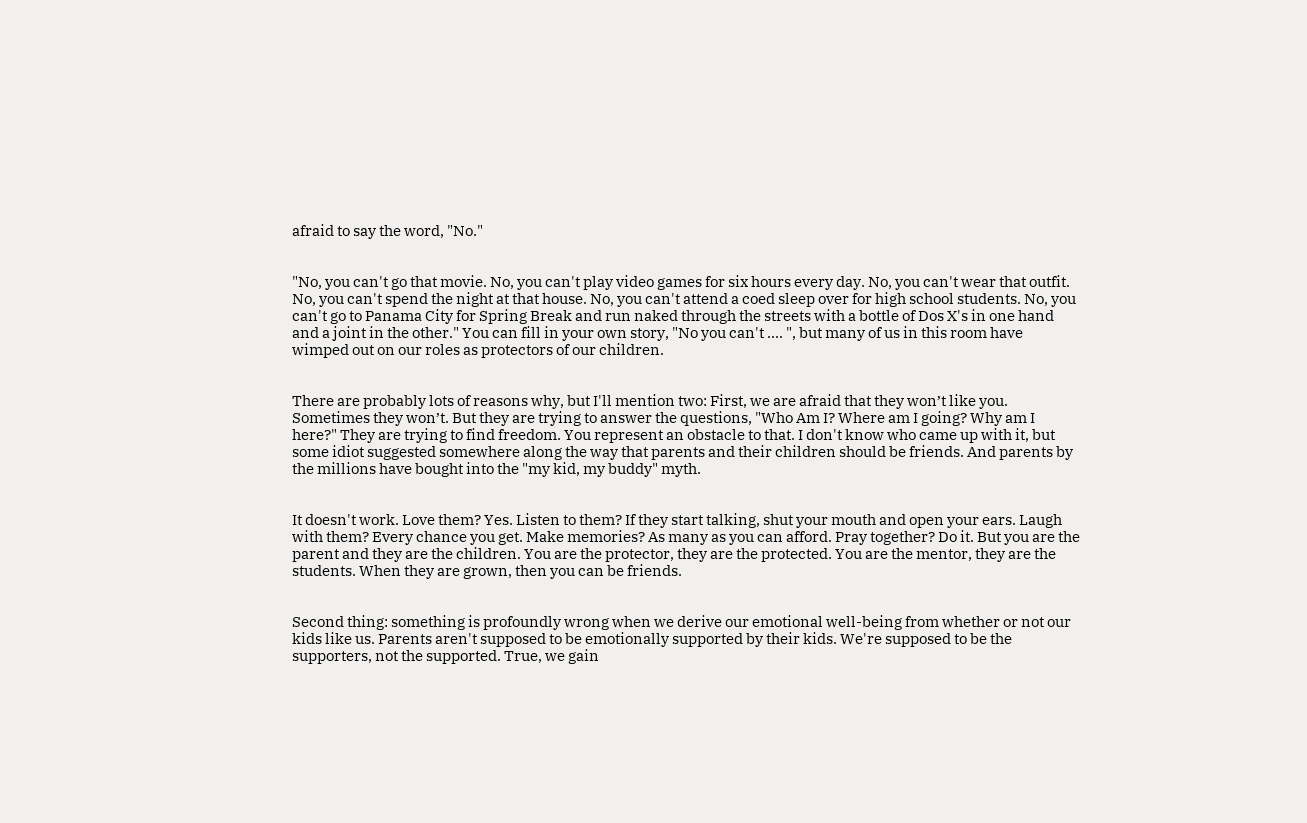afraid to say the word, "No."


"No, you can't go that movie. No, you can't play video games for six hours every day. No, you can't wear that outfit. No, you can't spend the night at that house. No, you can't attend a coed sleep over for high school students. No, you can't go to Panama City for Spring Break and run naked through the streets with a bottle of Dos X's in one hand and a joint in the other." You can fill in your own story, "No you can't .... ", but many of us in this room have wimped out on our roles as protectors of our children.


There are probably lots of reasons why, but I'll mention two: First, we are afraid that they won’t like you. Sometimes they won’t. But they are trying to answer the questions, "Who Am I? Where am I going? Why am I here?" They are trying to find freedom. You represent an obstacle to that. I don't know who came up with it, but some idiot suggested somewhere along the way that parents and their children should be friends. And parents by the millions have bought into the "my kid, my buddy" myth.


It doesn't work. Love them? Yes. Listen to them? If they start talking, shut your mouth and open your ears. Laugh with them? Every chance you get. Make memories? As many as you can afford. Pray together? Do it. But you are the parent and they are the children. You are the protector, they are the protected. You are the mentor, they are the students. When they are grown, then you can be friends.


Second thing: something is profoundly wrong when we derive our emotional well-being from whether or not our kids like us. Parents aren't supposed to be emotionally supported by their kids. We're supposed to be the supporters, not the supported. True, we gain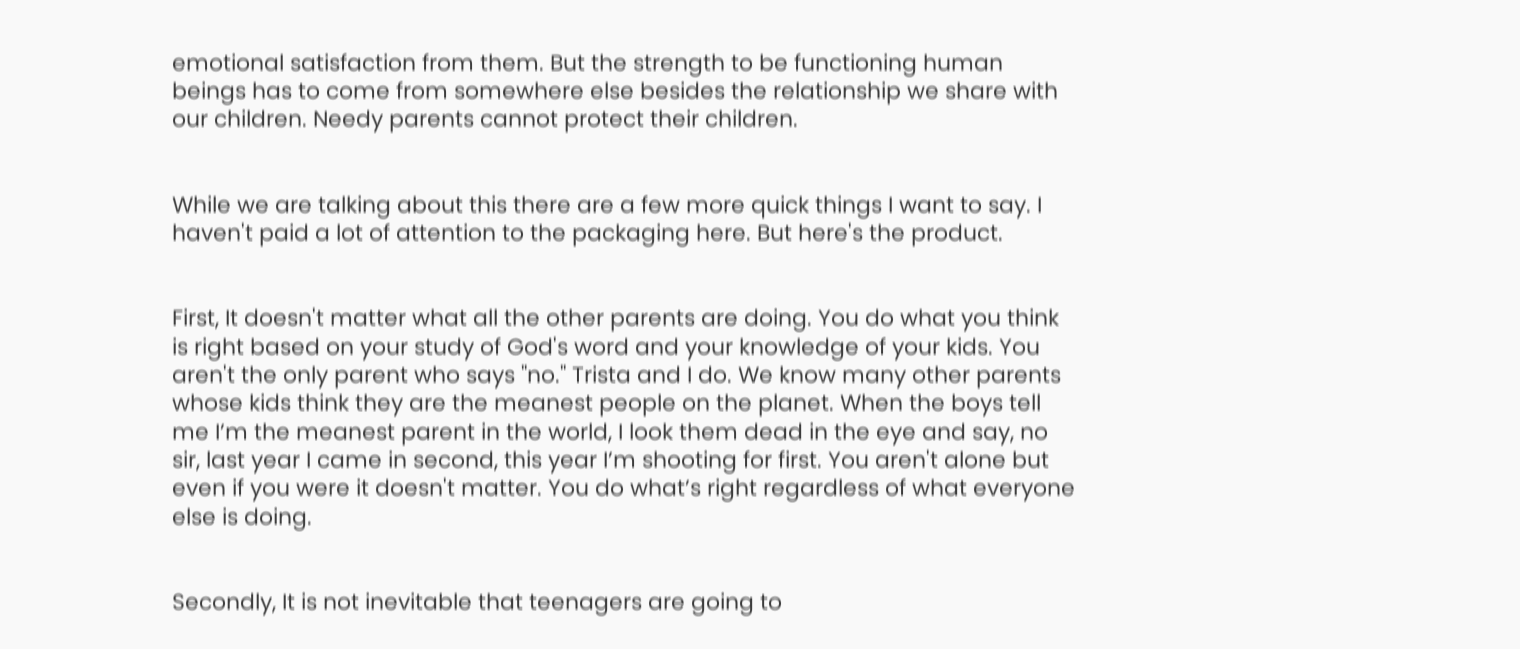emotional satisfaction from them. But the strength to be functioning human beings has to come from somewhere else besides the relationship we share with our children. Needy parents cannot protect their children.


While we are talking about this there are a few more quick things I want to say. I haven't paid a lot of attention to the packaging here. But here's the product.


First, It doesn't matter what all the other parents are doing. You do what you think is right based on your study of God's word and your knowledge of your kids. You aren't the only parent who says "no." Trista and I do. We know many other parents whose kids think they are the meanest people on the planet. When the boys tell me I’m the meanest parent in the world, I look them dead in the eye and say, no sir, last year I came in second, this year I’m shooting for first. You aren't alone but even if you were it doesn't matter. You do what’s right regardless of what everyone else is doing.


Secondly, It is not inevitable that teenagers are going to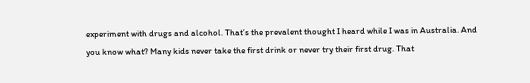experiment with drugs and alcohol. That’s the prevalent thought I heard while I was in Australia. And you know what? Many kids never take the first drink or never try their first drug. That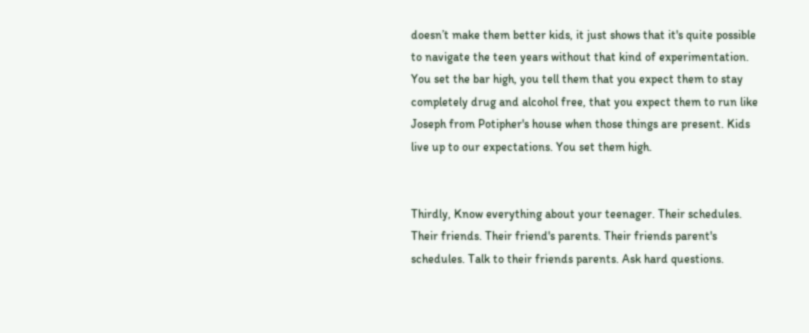doesn’t make them better kids, it just shows that it's quite possible to navigate the teen years without that kind of experimentation. You set the bar high, you tell them that you expect them to stay completely drug and alcohol free, that you expect them to run like Joseph from Potipher's house when those things are present. Kids live up to our expectations. You set them high.


Thirdly, Know everything about your teenager. Their schedules. Their friends. Their friend's parents. Their friends parent's schedules. Talk to their friends parents. Ask hard questions.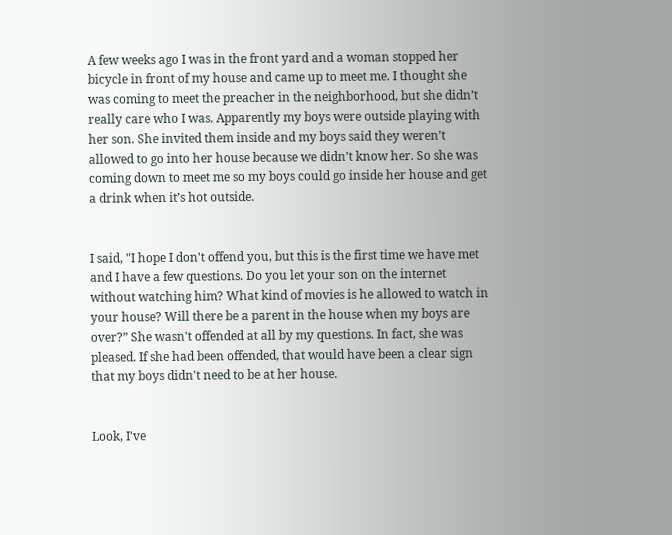A few weeks ago I was in the front yard and a woman stopped her bicycle in front of my house and came up to meet me. I thought she was coming to meet the preacher in the neighborhood, but she didn’t really care who I was. Apparently my boys were outside playing with her son. She invited them inside and my boys said they weren’t allowed to go into her house because we didn’t know her. So she was coming down to meet me so my boys could go inside her house and get a drink when it’s hot outside.


I said, "I hope I don't offend you, but this is the first time we have met and I have a few questions. Do you let your son on the internet without watching him? What kind of movies is he allowed to watch in your house? Will there be a parent in the house when my boys are over?” She wasn't offended at all by my questions. In fact, she was pleased. If she had been offended, that would have been a clear sign that my boys didn't need to be at her house.


Look, I've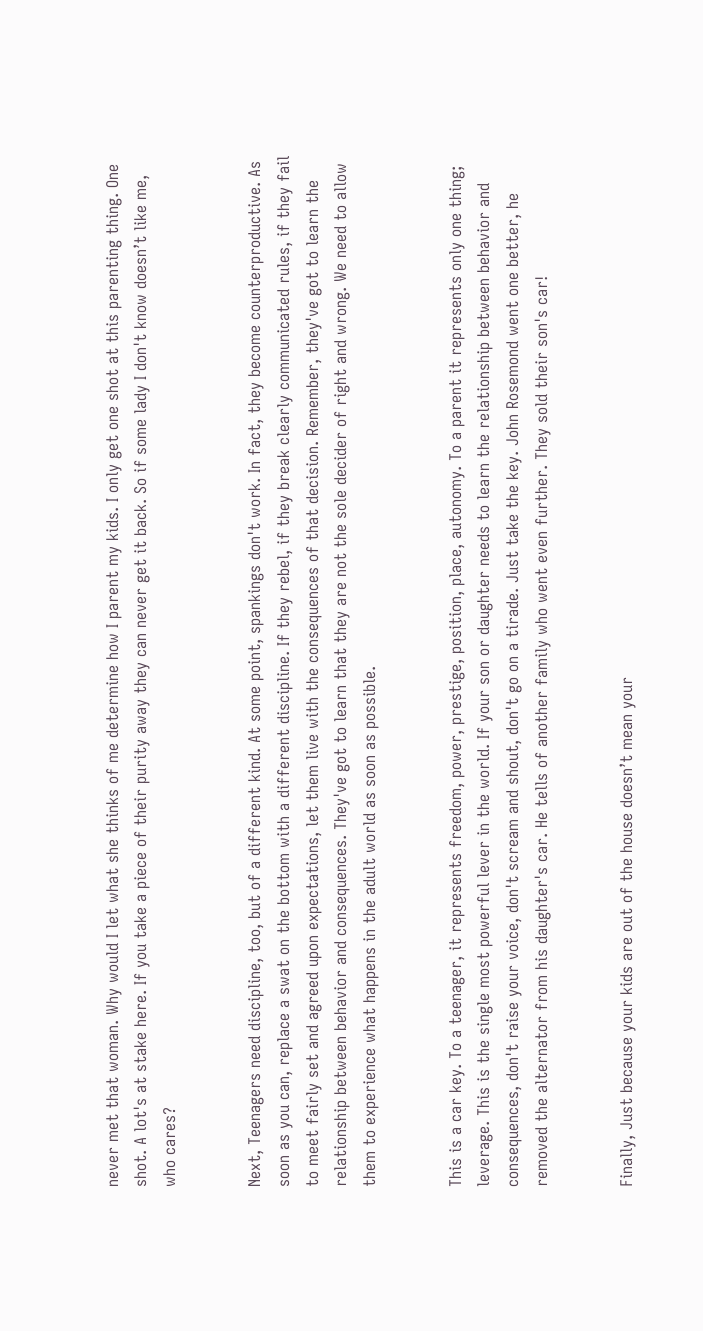never met that woman. Why would I let what she thinks of me determine how I parent my kids. I only get one shot at this parenting thing. One shot. A lot's at stake here. If you take a piece of their purity away they can never get it back. So if some lady I don't know doesn’t like me, who cares?


Next, Teenagers need discipline, too, but of a different kind. At some point, spankings don't work. In fact, they become counterproductive. As soon as you can, replace a swat on the bottom with a different discipline. If they rebel, if they break clearly communicated rules, if they fail to meet fairly set and agreed upon expectations, let them live with the consequences of that decision. Remember, they've got to learn the relationship between behavior and consequences. They've got to learn that they are not the sole decider of right and wrong. We need to allow them to experience what happens in the adult world as soon as possible.


This is a car key. To a teenager, it represents freedom, power, prestige, position, place, autonomy. To a parent it represents only one thing; leverage. This is the single most powerful lever in the world. If your son or daughter needs to learn the relationship between behavior and consequences, don't raise your voice, don't scream and shout, don't go on a tirade. Just take the key. John Rosemond went one better, he removed the alternator from his daughter's car. He tells of another family who went even further. They sold their son's car!


Finally, Just because your kids are out of the house doesn’t mean your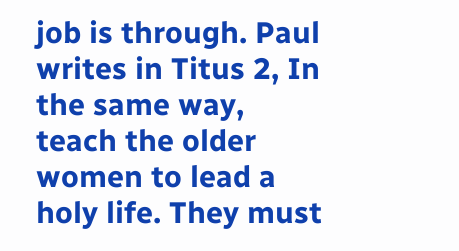job is through. Paul writes in Titus 2, In the same way, teach the older women to lead a holy life. They must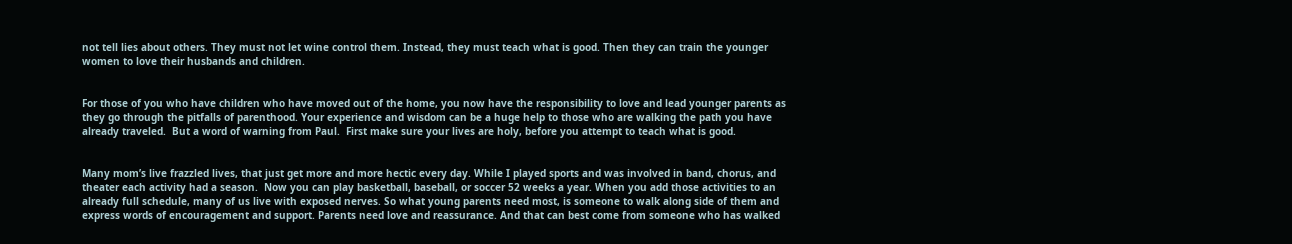not tell lies about others. They must not let wine control them. Instead, they must teach what is good. Then they can train the younger women to love their husbands and children.


For those of you who have children who have moved out of the home, you now have the responsibility to love and lead younger parents as they go through the pitfalls of parenthood. Your experience and wisdom can be a huge help to those who are walking the path you have already traveled.  But a word of warning from Paul.  First make sure your lives are holy, before you attempt to teach what is good.


Many mom’s live frazzled lives, that just get more and more hectic every day. While I played sports and was involved in band, chorus, and theater each activity had a season.  Now you can play basketball, baseball, or soccer 52 weeks a year. When you add those activities to an already full schedule, many of us live with exposed nerves. So what young parents need most, is someone to walk along side of them and express words of encouragement and support. Parents need love and reassurance. And that can best come from someone who has walked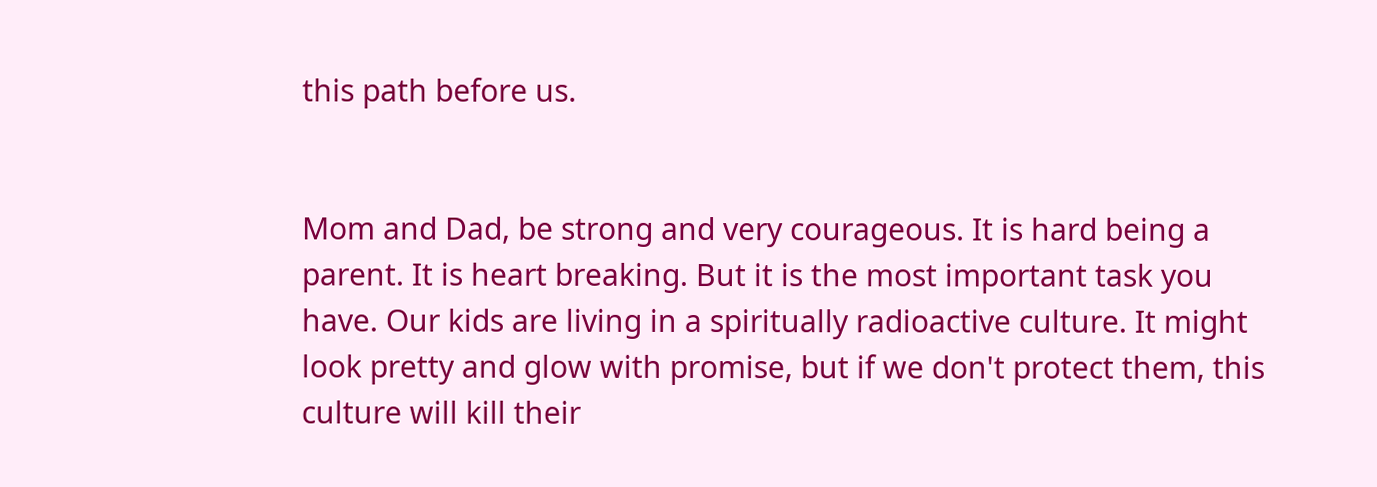this path before us.


Mom and Dad, be strong and very courageous. It is hard being a parent. It is heart breaking. But it is the most important task you have. Our kids are living in a spiritually radioactive culture. It might look pretty and glow with promise, but if we don't protect them, this culture will kill their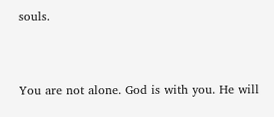souls.


You are not alone. God is with you. He will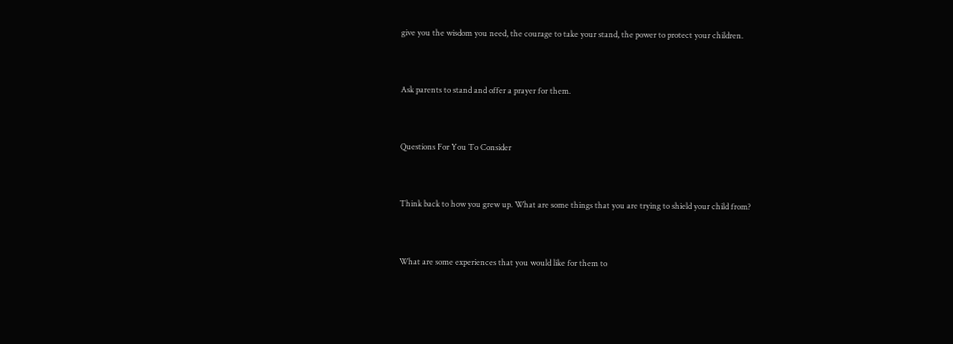give you the wisdom you need, the courage to take your stand, the power to protect your children.


Ask parents to stand and offer a prayer for them.


Questions For You To Consider


Think back to how you grew up. What are some things that you are trying to shield your child from?


What are some experiences that you would like for them to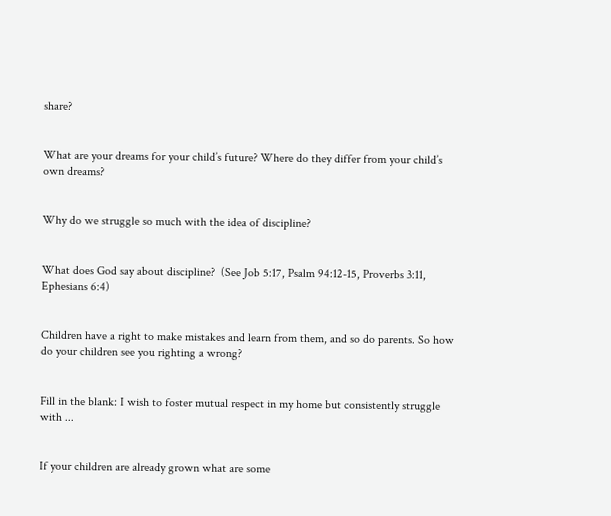share?


What are your dreams for your child’s future? Where do they differ from your child’s own dreams?


Why do we struggle so much with the idea of discipline?


What does God say about discipline?  (See Job 5:17, Psalm 94:12-15, Proverbs 3:11, Ephesians 6:4)


Children have a right to make mistakes and learn from them, and so do parents. So how do your children see you righting a wrong?


Fill in the blank: I wish to foster mutual respect in my home but consistently struggle with ...


If your children are already grown what are some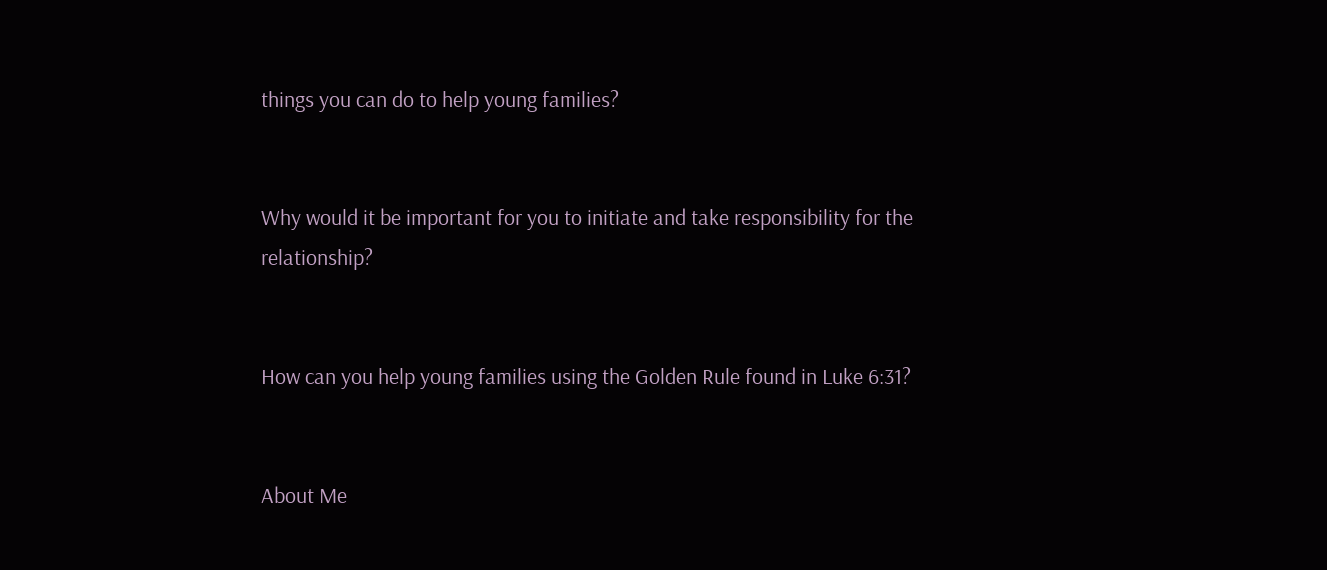things you can do to help young families?


Why would it be important for you to initiate and take responsibility for the relationship?


How can you help young families using the Golden Rule found in Luke 6:31?


About Me